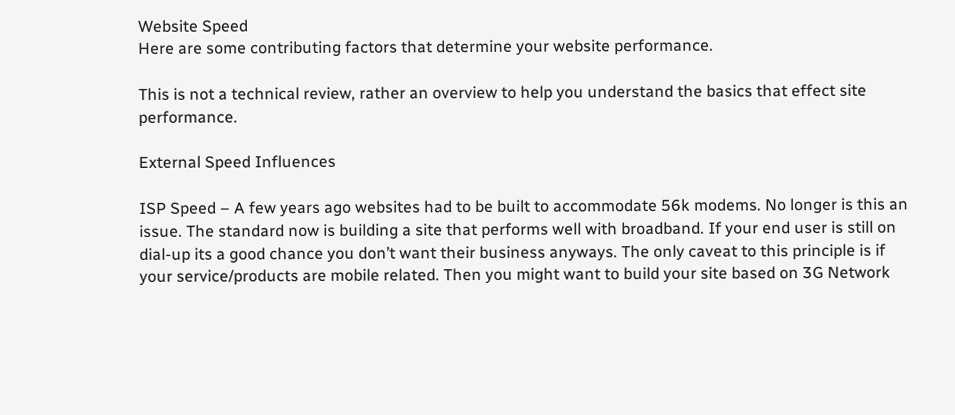Website Speed
Here are some contributing factors that determine your website performance.

This is not a technical review, rather an overview to help you understand the basics that effect site performance.

External Speed Influences

ISP Speed – A few years ago websites had to be built to accommodate 56k modems. No longer is this an issue. The standard now is building a site that performs well with broadband. If your end user is still on dial-up its a good chance you don’t want their business anyways. The only caveat to this principle is if your service/products are mobile related. Then you might want to build your site based on 3G Network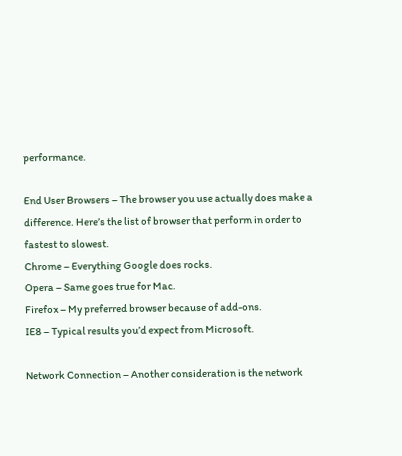performance.

End User Browsers – The browser you use actually does make a difference. Here’s the list of browser that perform in order to fastest to slowest.
Chrome – Everything Google does rocks.
Opera – Same goes true for Mac.
Firefox – My preferred browser because of add-ons.
IE8 – Typical results you’d expect from Microsoft.

Network Connection – Another consideration is the network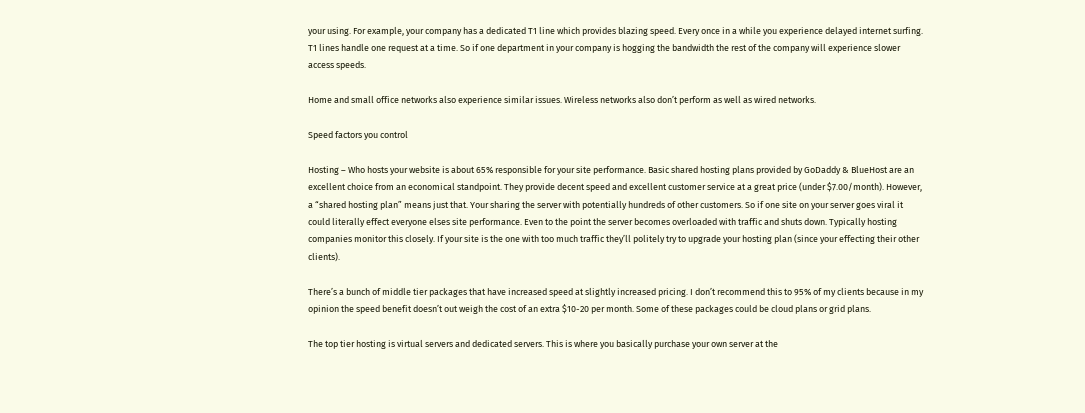your using. For example, your company has a dedicated T1 line which provides blazing speed. Every once in a while you experience delayed internet surfing. T1 lines handle one request at a time. So if one department in your company is hogging the bandwidth the rest of the company will experience slower access speeds.

Home and small office networks also experience similar issues. Wireless networks also don’t perform as well as wired networks.

Speed factors you control

Hosting – Who hosts your website is about 65% responsible for your site performance. Basic shared hosting plans provided by GoDaddy & BlueHost are an excellent choice from an economical standpoint. They provide decent speed and excellent customer service at a great price (under $7.00/month). However, a “shared hosting plan” means just that. Your sharing the server with potentially hundreds of other customers. So if one site on your server goes viral it could literally effect everyone elses site performance. Even to the point the server becomes overloaded with traffic and shuts down. Typically hosting companies monitor this closely. If your site is the one with too much traffic they’ll politely try to upgrade your hosting plan (since your effecting their other clients).

There’s a bunch of middle tier packages that have increased speed at slightly increased pricing. I don’t recommend this to 95% of my clients because in my opinion the speed benefit doesn’t out weigh the cost of an extra $10-20 per month. Some of these packages could be cloud plans or grid plans.

The top tier hosting is virtual servers and dedicated servers. This is where you basically purchase your own server at the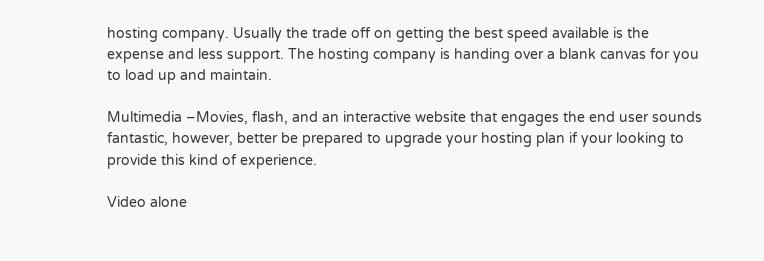hosting company. Usually the trade off on getting the best speed available is the expense and less support. The hosting company is handing over a blank canvas for you to load up and maintain.

Multimedia –Movies, flash, and an interactive website that engages the end user sounds fantastic, however, better be prepared to upgrade your hosting plan if your looking to provide this kind of experience.

Video alone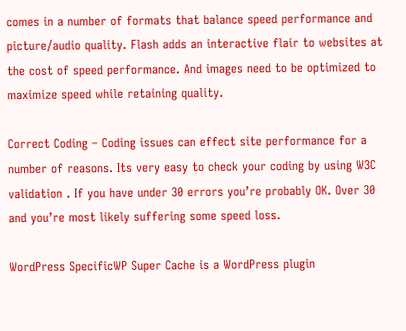comes in a number of formats that balance speed performance and picture/audio quality. Flash adds an interactive flair to websites at the cost of speed performance. And images need to be optimized to maximize speed while retaining quality.

Correct Coding – Coding issues can effect site performance for a number of reasons. Its very easy to check your coding by using W3C validation . If you have under 30 errors you’re probably OK. Over 30 and you’re most likely suffering some speed loss.

WordPress SpecificWP Super Cache is a WordPress plugin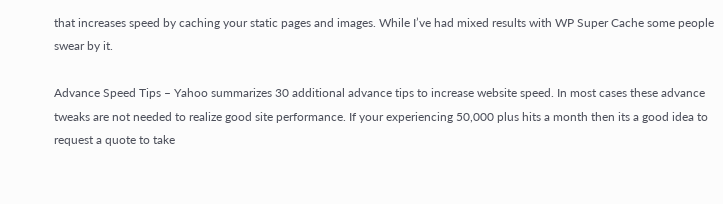that increases speed by caching your static pages and images. While I’ve had mixed results with WP Super Cache some people swear by it.

Advance Speed Tips – Yahoo summarizes 30 additional advance tips to increase website speed. In most cases these advance tweaks are not needed to realize good site performance. If your experiencing 50,000 plus hits a month then its a good idea to request a quote to take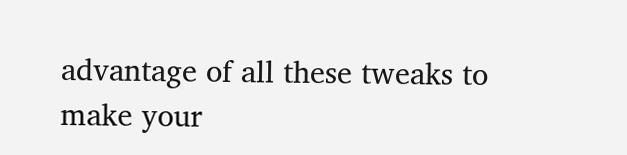advantage of all these tweaks to make your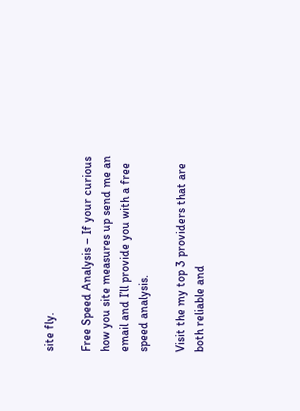site fly.

Free Speed Analysis – If your curious how you site measures up send me an email and I’ll provide you with a free speed analysis.

Visit the my top 3 providers that are both reliable and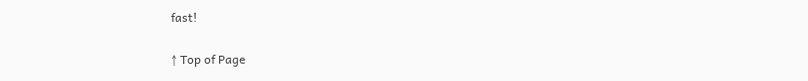fast!

↑ Top of Page